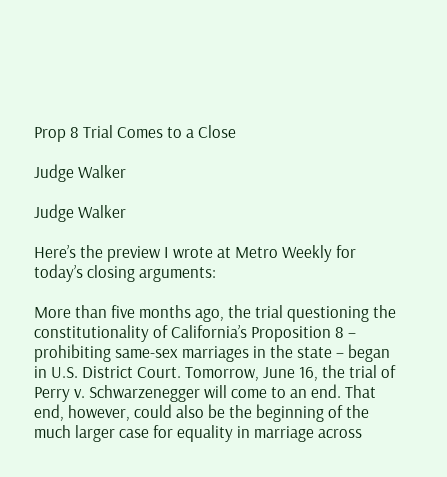Prop 8 Trial Comes to a Close

Judge Walker

Judge Walker

Here’s the preview I wrote at Metro Weekly for today’s closing arguments:

More than five months ago, the trial questioning the constitutionality of California’s Proposition 8 – prohibiting same-sex marriages in the state – began in U.S. District Court. Tomorrow, June 16, the trial of Perry v. Schwarzenegger will come to an end. That end, however, could also be the beginning of the much larger case for equality in marriage across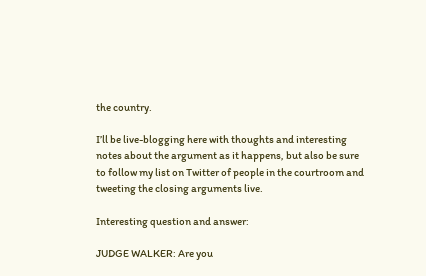the country.

I’ll be live-blogging here with thoughts and interesting notes about the argument as it happens, but also be sure to follow my list on Twitter of people in the courtroom and tweeting the closing arguments live.

Interesting question and answer:

JUDGE WALKER: Are you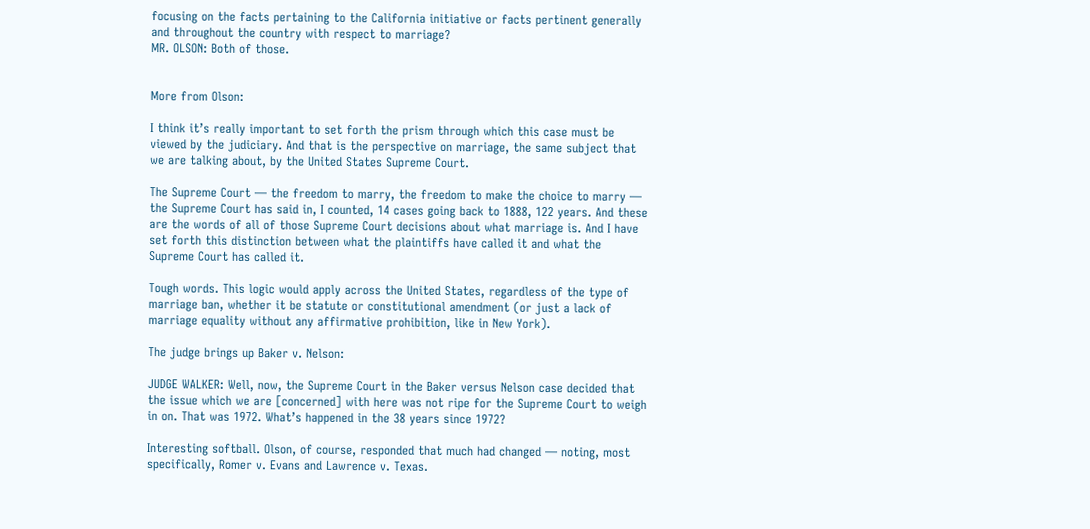focusing on the facts pertaining to the California initiative or facts pertinent generally and throughout the country with respect to marriage?
MR. OLSON: Both of those.


More from Olson:

I think it’s really important to set forth the prism through which this case must be viewed by the judiciary. And that is the perspective on marriage, the same subject that we are talking about, by the United States Supreme Court.

The Supreme Court — the freedom to marry, the freedom to make the choice to marry — the Supreme Court has said in, I counted, 14 cases going back to 1888, 122 years. And these are the words of all of those Supreme Court decisions about what marriage is. And I have set forth this distinction between what the plaintiffs have called it and what the Supreme Court has called it.

Tough words. This logic would apply across the United States, regardless of the type of marriage ban, whether it be statute or constitutional amendment (or just a lack of marriage equality without any affirmative prohibition, like in New York).

The judge brings up Baker v. Nelson:

JUDGE WALKER: Well, now, the Supreme Court in the Baker versus Nelson case decided that the issue which we are [concerned] with here was not ripe for the Supreme Court to weigh in on. That was 1972. What’s happened in the 38 years since 1972?

Interesting softball. Olson, of course, responded that much had changed — noting, most specifically, Romer v. Evans and Lawrence v. Texas.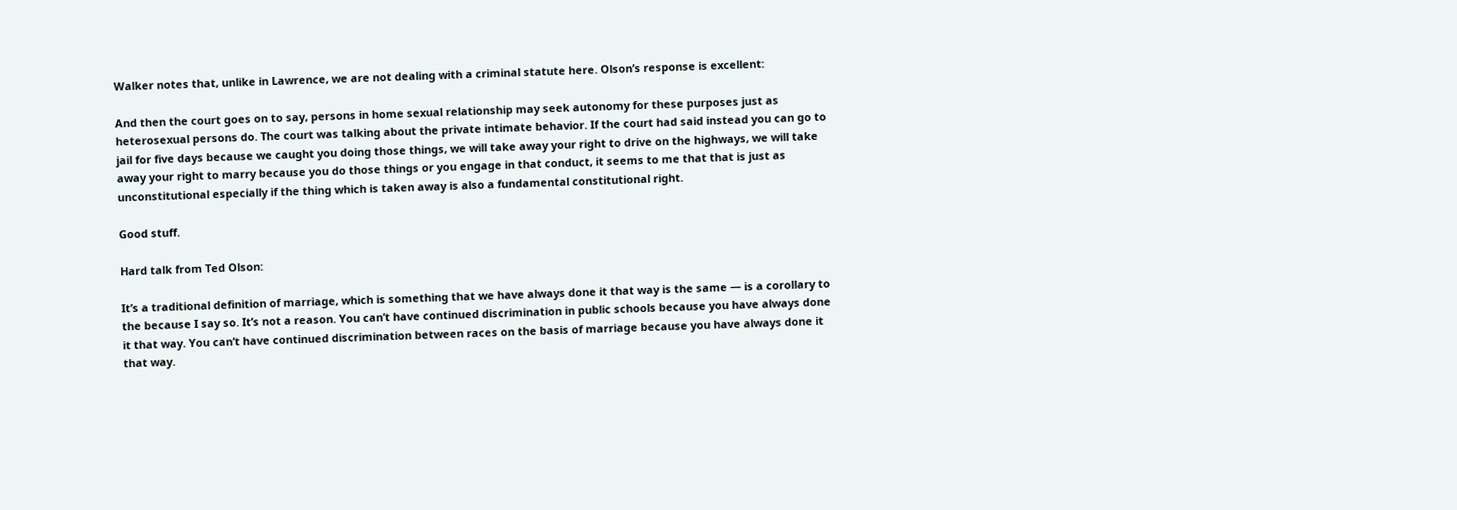Walker notes that, unlike in Lawrence, we are not dealing with a criminal statute here. Olson’s response is excellent:

And then the court goes on to say, persons in home sexual relationship may seek autonomy for these purposes just as heterosexual persons do. The court was talking about the private intimate behavior. If the court had said instead you can go to jail for five days because we caught you doing those things, we will take away your right to drive on the highways, we will take away your right to marry because you do those things or you engage in that conduct, it seems to me that that is just as unconstitutional especially if the thing which is taken away is also a fundamental constitutional right.

Good stuff.

Hard talk from Ted Olson:

It’s a traditional definition of marriage, which is something that we have always done it that way is the same — is a corollary to the because I say so. It’s not a reason. You can’t have continued discrimination in public schools because you have always done it that way. You can’t have continued discrimination between races on the basis of marriage because you have always done it that way.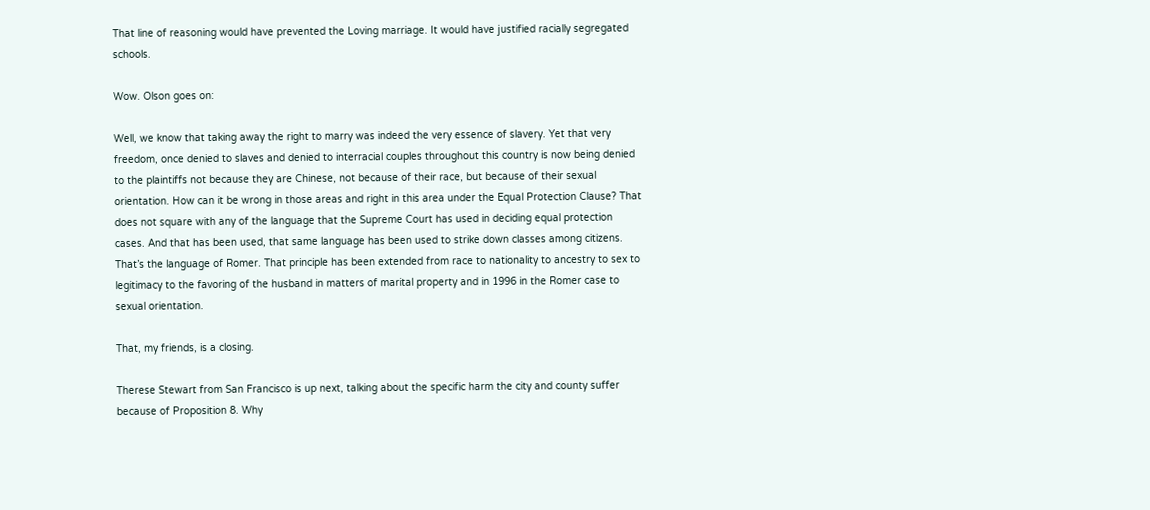That line of reasoning would have prevented the Loving marriage. It would have justified racially segregated schools.

Wow. Olson goes on:

Well, we know that taking away the right to marry was indeed the very essence of slavery. Yet that very freedom, once denied to slaves and denied to interracial couples throughout this country is now being denied to the plaintiffs not because they are Chinese, not because of their race, but because of their sexual orientation. How can it be wrong in those areas and right in this area under the Equal Protection Clause? That does not square with any of the language that the Supreme Court has used in deciding equal protection cases. And that has been used, that same language has been used to strike down classes among citizens. That’s the language of Romer. That principle has been extended from race to nationality to ancestry to sex to legitimacy to the favoring of the husband in matters of marital property and in 1996 in the Romer case to sexual orientation.

That, my friends, is a closing.

Therese Stewart from San Francisco is up next, talking about the specific harm the city and county suffer because of Proposition 8. Why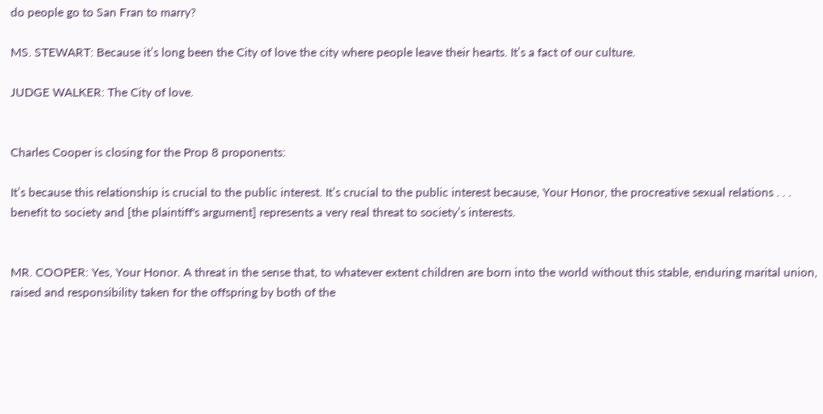do people go to San Fran to marry?

MS. STEWART: Because it’s long been the City of love the city where people leave their hearts. It’s a fact of our culture.

JUDGE WALKER: The City of love.


Charles Cooper is closing for the Prop 8 proponents:

It’s because this relationship is crucial to the public interest. It’s crucial to the public interest because, Your Honor, the procreative sexual relations . . . benefit to society and [the plaintiff's argument] represents a very real threat to society’s interests.


MR. COOPER: Yes, Your Honor. A threat in the sense that, to whatever extent children are born into the world without this stable, enduring marital union, raised and responsibility taken for the offspring by both of the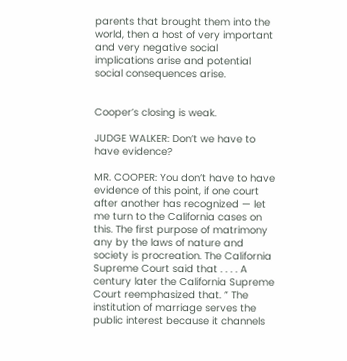parents that brought them into the world, then a host of very important and very negative social implications arise and potential social consequences arise.


Cooper’s closing is weak.

JUDGE WALKER: Don’t we have to have evidence?

MR. COOPER: You don’t have to have evidence of this point, if one court after another has recognized — let me turn to the California cases on this. The first purpose of matrimony any by the laws of nature and society is procreation. The California Supreme Court said that . . . . A century later the California Supreme Court reemphasized that. ” The institution of marriage serves the public interest because it channels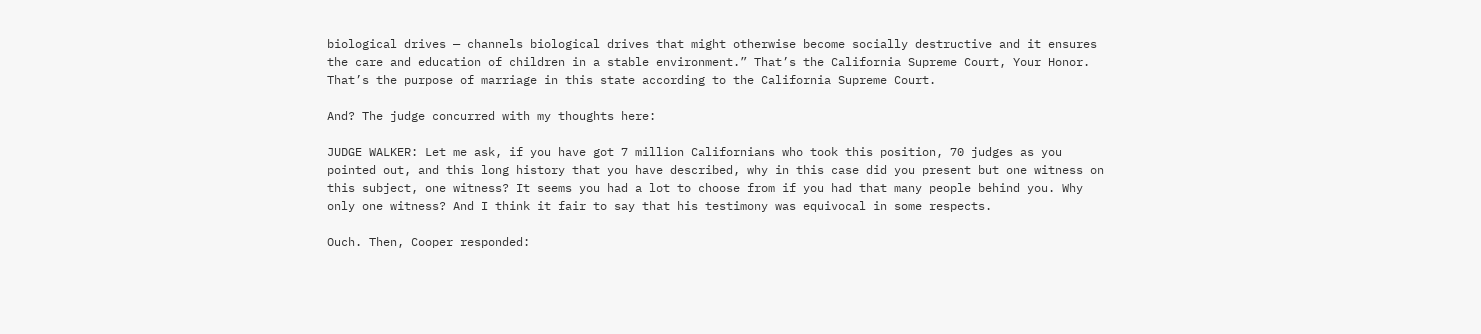biological drives — channels biological drives that might otherwise become socially destructive and it ensures the care and education of children in a stable environment.” That’s the California Supreme Court, Your Honor. That’s the purpose of marriage in this state according to the California Supreme Court.

And? The judge concurred with my thoughts here:

JUDGE WALKER: Let me ask, if you have got 7 million Californians who took this position, 70 judges as you pointed out, and this long history that you have described, why in this case did you present but one witness on this subject, one witness? It seems you had a lot to choose from if you had that many people behind you. Why only one witness? And I think it fair to say that his testimony was equivocal in some respects.

Ouch. Then, Cooper responded: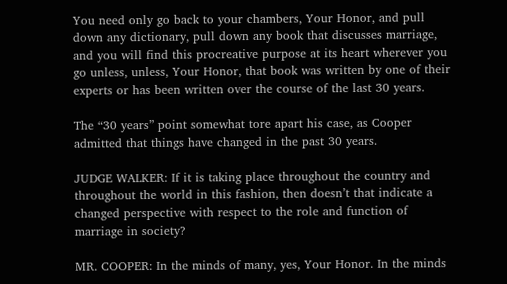You need only go back to your chambers, Your Honor, and pull down any dictionary, pull down any book that discusses marriage, and you will find this procreative purpose at its heart wherever you go unless, unless, Your Honor, that book was written by one of their experts or has been written over the course of the last 30 years.

The “30 years” point somewhat tore apart his case, as Cooper admitted that things have changed in the past 30 years.

JUDGE WALKER: If it is taking place throughout the country and throughout the world in this fashion, then doesn’t that indicate a changed perspective with respect to the role and function of marriage in society?

MR. COOPER: In the minds of many, yes, Your Honor. In the minds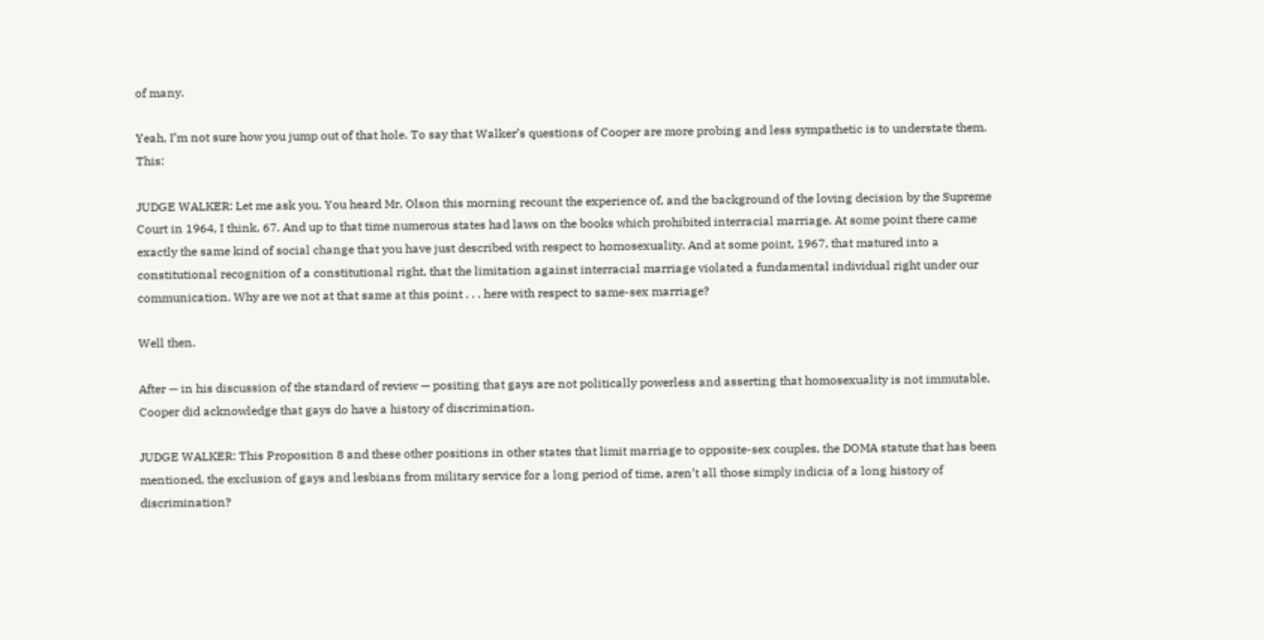of many.

Yeah, I’m not sure how you jump out of that hole. To say that Walker’s questions of Cooper are more probing and less sympathetic is to understate them. This:

JUDGE WALKER: Let me ask you. You heard Mr. Olson this morning recount the experience of, and the background of the loving decision by the Supreme Court in 1964, I think, 67. And up to that time numerous states had laws on the books which prohibited interracial marriage. At some point there came exactly the same kind of social change that you have just described with respect to homosexuality. And at some point, 1967, that matured into a constitutional recognition of a constitutional right, that the limitation against interracial marriage violated a fundamental individual right under our communication. Why are we not at that same at this point . . . here with respect to same-sex marriage?

Well then.

After — in his discussion of the standard of review — positing that gays are not politically powerless and asserting that homosexuality is not immutable, Cooper did acknowledge that gays do have a history of discrimination.

JUDGE WALKER: This Proposition 8 and these other positions in other states that limit marriage to opposite-sex couples, the DOMA statute that has been mentioned, the exclusion of gays and lesbians from military service for a long period of time, aren’t all those simply indicia of a long history of discrimination?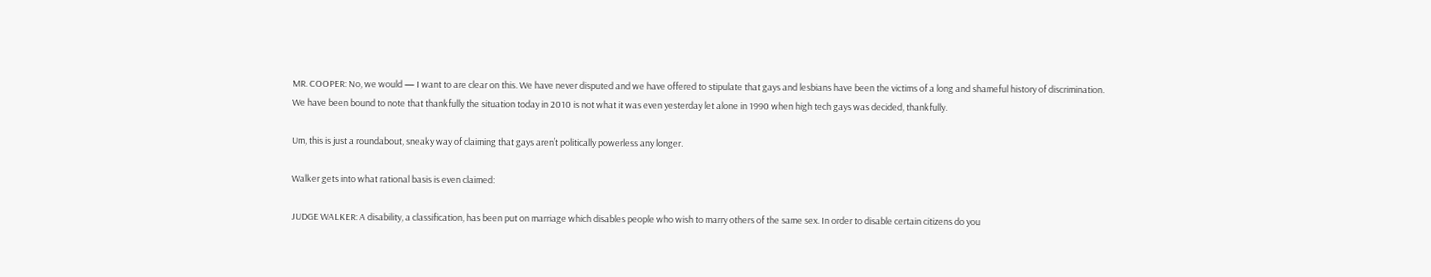MR. COOPER: No, we would — I want to are clear on this. We have never disputed and we have offered to stipulate that gays and lesbians have been the victims of a long and shameful history of discrimination. We have been bound to note that thankfully the situation today in 2010 is not what it was even yesterday let alone in 1990 when high tech gays was decided, thankfully.

Um, this is just a roundabout, sneaky way of claiming that gays aren’t politically powerless any longer.

Walker gets into what rational basis is even claimed:

JUDGE WALKER: A disability, a classification, has been put on marriage which disables people who wish to marry others of the same sex. In order to disable certain citizens do you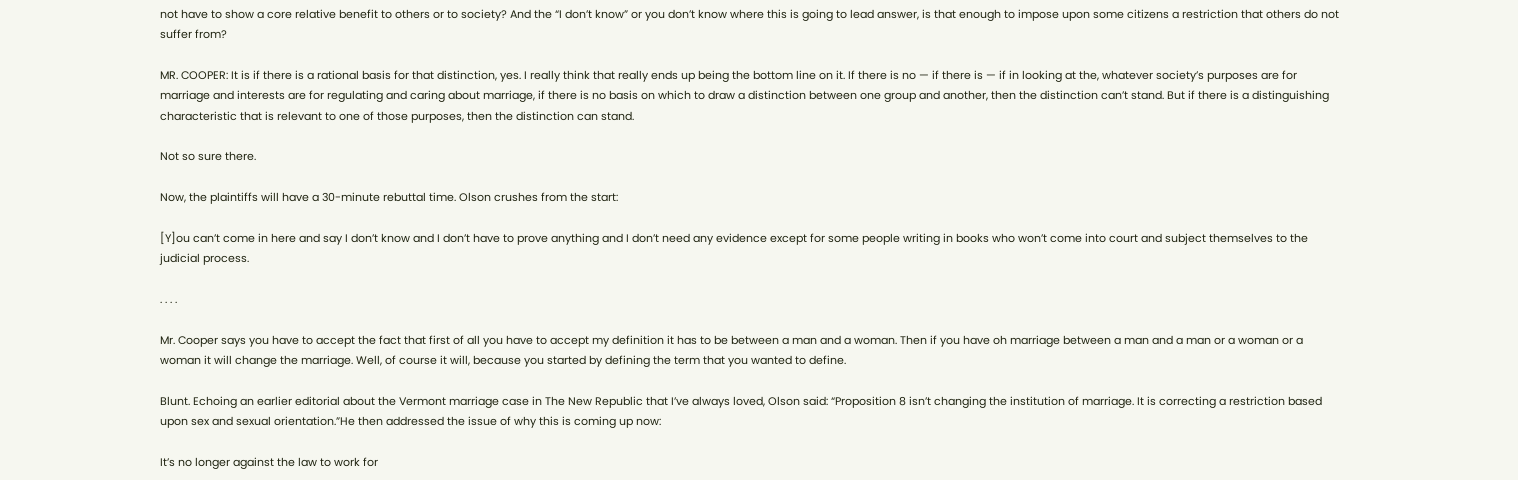not have to show a core relative benefit to others or to society? And the “I don’t know” or you don’t know where this is going to lead answer, is that enough to impose upon some citizens a restriction that others do not suffer from?

MR. COOPER: It is if there is a rational basis for that distinction, yes. I really think that really ends up being the bottom line on it. If there is no — if there is — if in looking at the, whatever society’s purposes are for marriage and interests are for regulating and caring about marriage, if there is no basis on which to draw a distinction between one group and another, then the distinction can’t stand. But if there is a distinguishing characteristic that is relevant to one of those purposes, then the distinction can stand.

Not so sure there.

Now, the plaintiffs will have a 30-minute rebuttal time. Olson crushes from the start:

[Y]ou can’t come in here and say I don’t know and I don’t have to prove anything and I don’t need any evidence except for some people writing in books who won’t come into court and subject themselves to the judicial process.

. . . .

Mr. Cooper says you have to accept the fact that first of all you have to accept my definition it has to be between a man and a woman. Then if you have oh marriage between a man and a man or a woman or a woman it will change the marriage. Well, of course it will, because you started by defining the term that you wanted to define.

Blunt. Echoing an earlier editorial about the Vermont marriage case in The New Republic that I’ve always loved, Olson said: “Proposition 8 isn’t changing the institution of marriage. It is correcting a restriction based upon sex and sexual orientation.”He then addressed the issue of why this is coming up now:

It’s no longer against the law to work for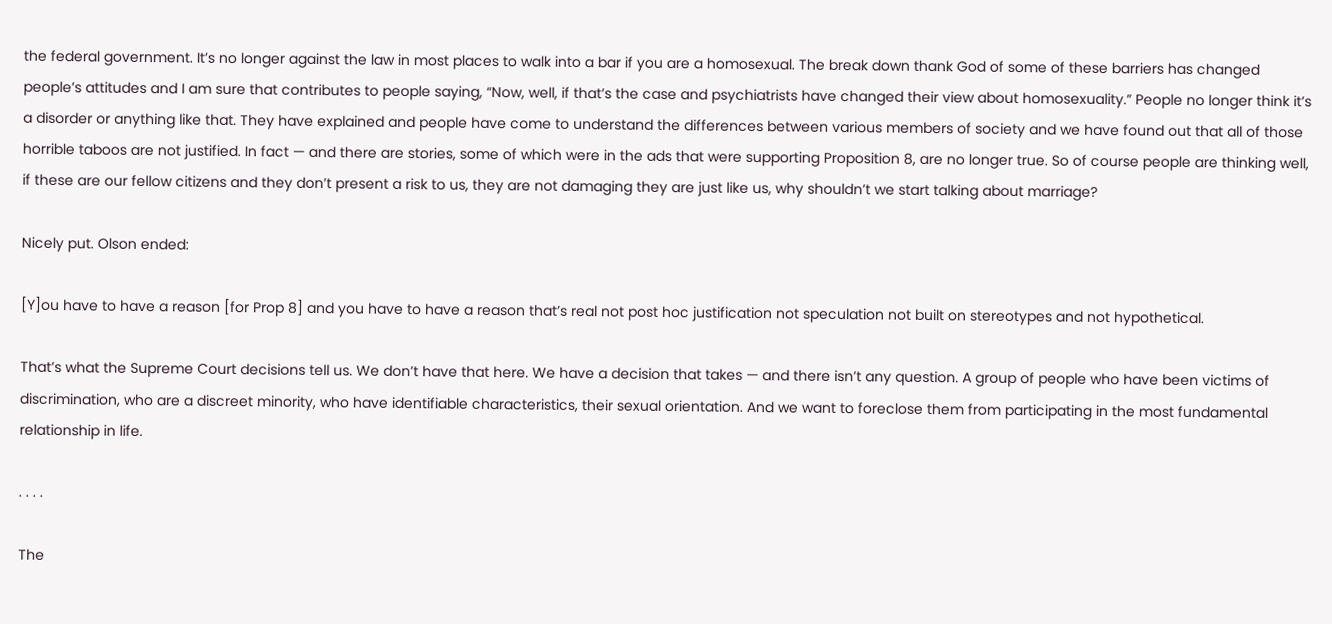the federal government. It’s no longer against the law in most places to walk into a bar if you are a homosexual. The break down thank God of some of these barriers has changed people’s attitudes and I am sure that contributes to people saying, “Now, well, if that’s the case and psychiatrists have changed their view about homosexuality.” People no longer think it’s a disorder or anything like that. They have explained and people have come to understand the differences between various members of society and we have found out that all of those horrible taboos are not justified. In fact — and there are stories, some of which were in the ads that were supporting Proposition 8, are no longer true. So of course people are thinking well, if these are our fellow citizens and they don’t present a risk to us, they are not damaging they are just like us, why shouldn’t we start talking about marriage?

Nicely put. Olson ended:

[Y]ou have to have a reason [for Prop 8] and you have to have a reason that’s real not post hoc justification not speculation not built on stereotypes and not hypothetical.

That’s what the Supreme Court decisions tell us. We don’t have that here. We have a decision that takes — and there isn’t any question. A group of people who have been victims of discrimination, who are a discreet minority, who have identifiable characteristics, their sexual orientation. And we want to foreclose them from participating in the most fundamental relationship in life.

. . . .

The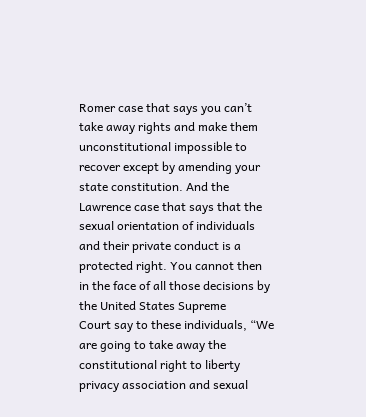Romer case that says you can’t take away rights and make them unconstitutional impossible to recover except by amending your state constitution. And the Lawrence case that says that the sexual orientation of individuals and their private conduct is a protected right. You cannot then in the face of all those decisions by the United States Supreme
Court say to these individuals, “We are going to take away the constitutional right to liberty privacy association and sexual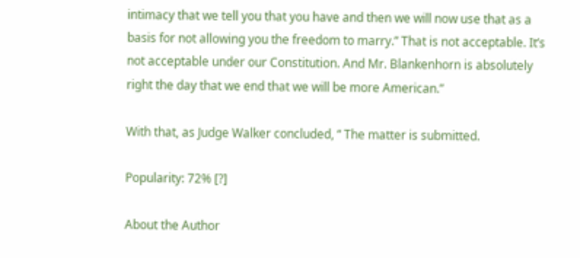intimacy that we tell you that you have and then we will now use that as a basis for not allowing you the freedom to marry.” That is not acceptable. It’s not acceptable under our Constitution. And Mr. Blankenhorn is absolutely right the day that we end that we will be more American.”

With that, as Judge Walker concluded, “ The matter is submitted.

Popularity: 72% [?]

About the Author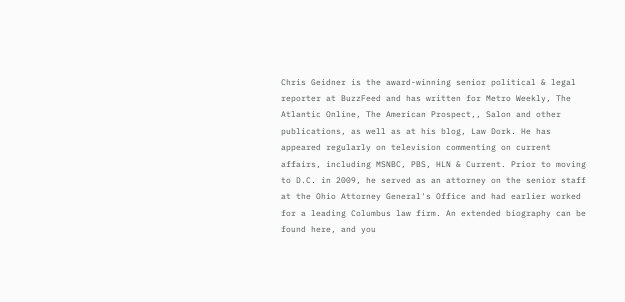Chris Geidner is the award-winning senior political & legal reporter at BuzzFeed and has written for Metro Weekly, The Atlantic Online, The American Prospect,, Salon and other publications, as well as at his blog, Law Dork. He has appeared regularly on television commenting on current affairs, including MSNBC, PBS, HLN & Current. Prior to moving to D.C. in 2009, he served as an attorney on the senior staff at the Ohio Attorney General's Office and had earlier worked for a leading Columbus law firm. An extended biography can be found here, and you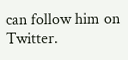can follow him on Twitter.